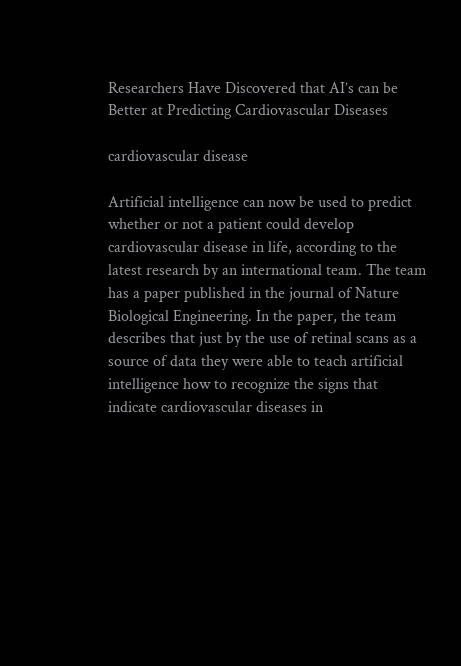Researchers Have Discovered that AI’s can be Better at Predicting Cardiovascular Diseases

cardiovascular disease

Artificial intelligence can now be used to predict whether or not a patient could develop cardiovascular disease in life, according to the latest research by an international team. The team has a paper published in the journal of Nature Biological Engineering. In the paper, the team describes that just by the use of retinal scans as a source of data they were able to teach artificial intelligence how to recognize the signs that indicate cardiovascular diseases in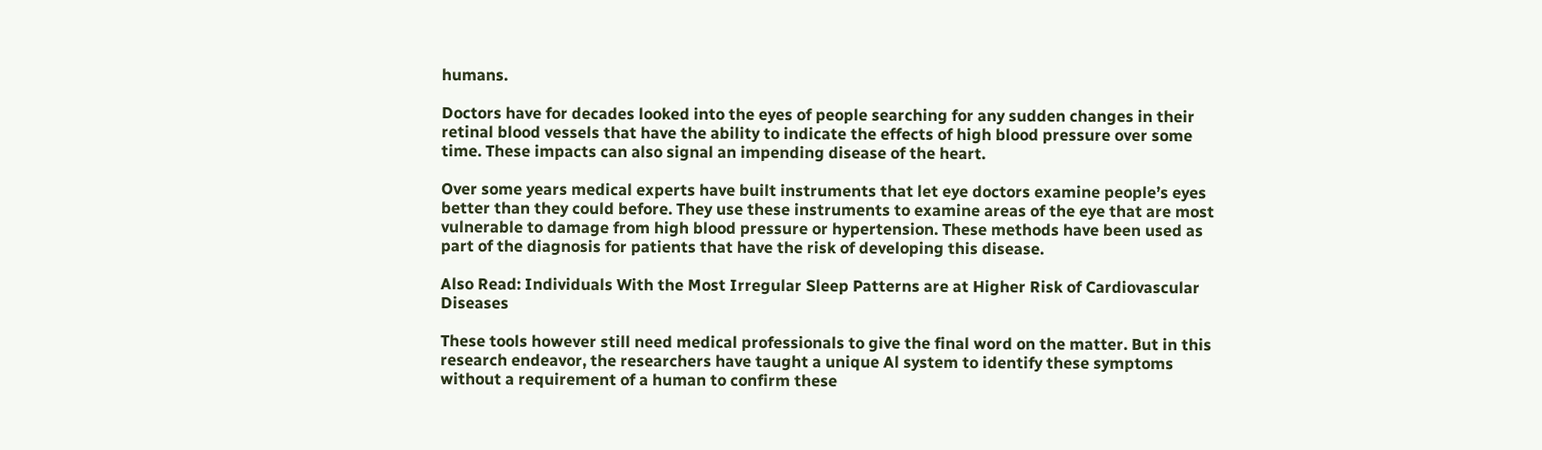humans.

Doctors have for decades looked into the eyes of people searching for any sudden changes in their retinal blood vessels that have the ability to indicate the effects of high blood pressure over some time. These impacts can also signal an impending disease of the heart.

Over some years medical experts have built instruments that let eye doctors examine people’s eyes better than they could before. They use these instruments to examine areas of the eye that are most vulnerable to damage from high blood pressure or hypertension. These methods have been used as part of the diagnosis for patients that have the risk of developing this disease.

Also Read: Individuals With the Most Irregular Sleep Patterns are at Higher Risk of Cardiovascular Diseases

These tools however still need medical professionals to give the final word on the matter. But in this research endeavor, the researchers have taught a unique Al system to identify these symptoms without a requirement of a human to confirm these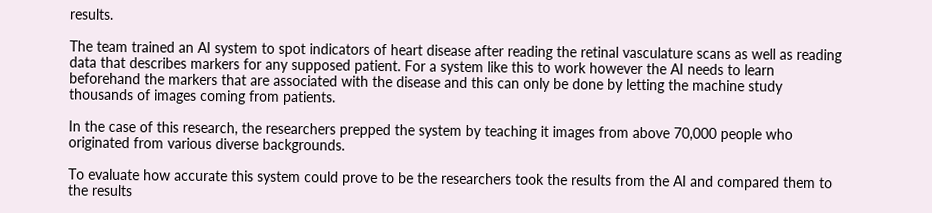results.

The team trained an AI system to spot indicators of heart disease after reading the retinal vasculature scans as well as reading data that describes markers for any supposed patient. For a system like this to work however the AI needs to learn beforehand the markers that are associated with the disease and this can only be done by letting the machine study thousands of images coming from patients.

In the case of this research, the researchers prepped the system by teaching it images from above 70,000 people who originated from various diverse backgrounds.

To evaluate how accurate this system could prove to be the researchers took the results from the AI and compared them to the results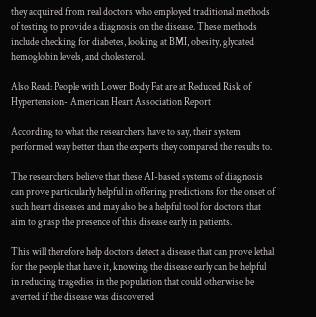they acquired from real doctors who employed traditional methods of testing to provide a diagnosis on the disease. These methods include checking for diabetes, looking at BMI, obesity, glycated hemoglobin levels, and cholesterol.

Also Read: People with Lower Body Fat are at Reduced Risk of Hypertension- American Heart Association Report

According to what the researchers have to say, their system performed way better than the experts they compared the results to.

The researchers believe that these AI-based systems of diagnosis can prove particularly helpful in offering predictions for the onset of such heart diseases and may also be a helpful tool for doctors that aim to grasp the presence of this disease early in patients.

This will therefore help doctors detect a disease that can prove lethal for the people that have it, knowing the disease early can be helpful in reducing tragedies in the population that could otherwise be averted if the disease was discovered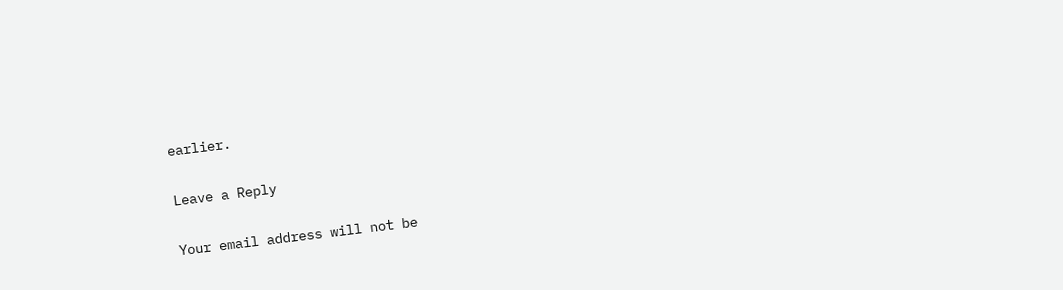earlier.

Leave a Reply

Your email address will not be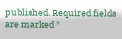published. Required fields are marked *